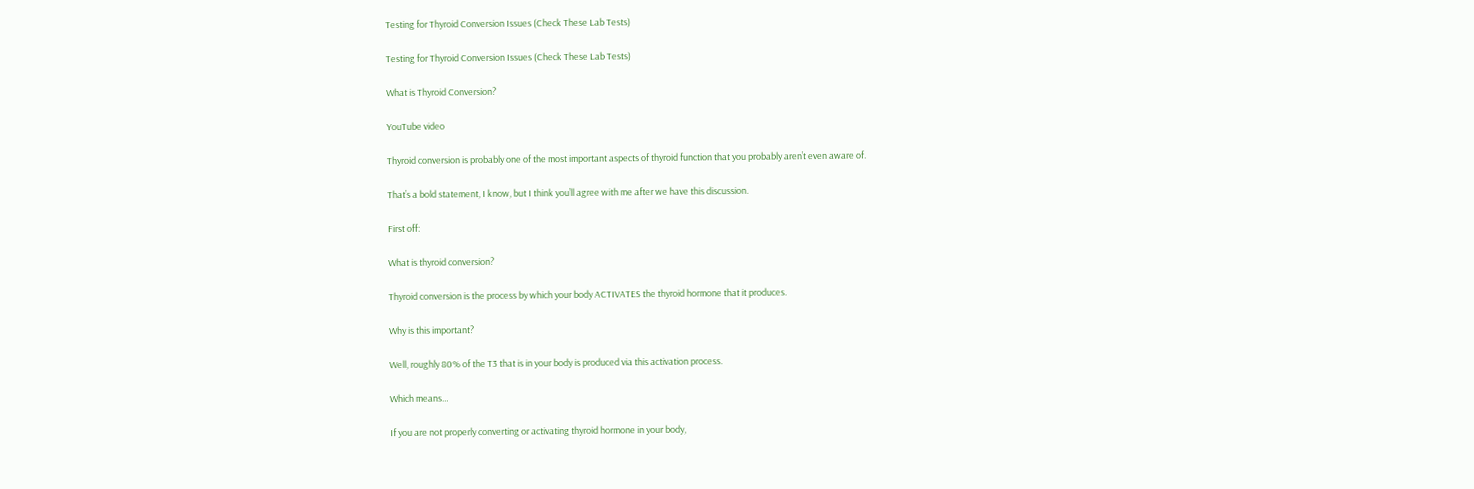Testing for Thyroid Conversion Issues (Check These Lab Tests)

Testing for Thyroid Conversion Issues (Check These Lab Tests)

What is Thyroid Conversion?

YouTube video

Thyroid conversion is probably one of the most important aspects of thyroid function that you probably aren’t even aware of.

That’s a bold statement, I know, but I think you’ll agree with me after we have this discussion.

First off:

What is thyroid conversion?

Thyroid conversion is the process by which your body ACTIVATES the thyroid hormone that it produces.

Why is this important?

Well, roughly 80% of the T3 that is in your body is produced via this activation process.

Which means…

If you are not properly converting or activating thyroid hormone in your body,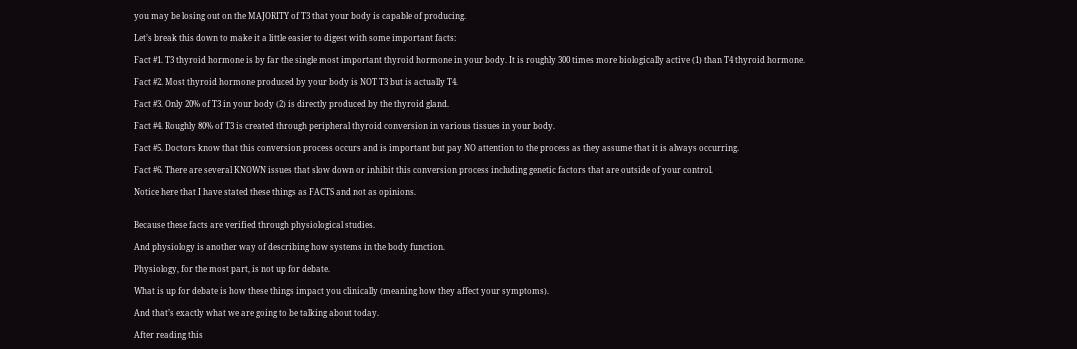you may be losing out on the MAJORITY of T3 that your body is capable of producing.

Let’s break this down to make it a little easier to digest with some important facts:

Fact #1. T3 thyroid hormone is by far the single most important thyroid hormone in your body. It is roughly 300 times more biologically active (1) than T4 thyroid hormone.

Fact #2. Most thyroid hormone produced by your body is NOT T3 but is actually T4.

Fact #3. Only 20% of T3 in your body (2) is directly produced by the thyroid gland.

Fact #4. Roughly 80% of T3 is created through peripheral thyroid conversion in various tissues in your body.

Fact #5. Doctors know that this conversion process occurs and is important but pay NO attention to the process as they assume that it is always occurring.

Fact #6. There are several KNOWN issues that slow down or inhibit this conversion process including genetic factors that are outside of your control.

Notice here that I have stated these things as FACTS and not as opinions.


Because these facts are verified through physiological studies.

And physiology is another way of describing how systems in the body function.

Physiology, for the most part, is not up for debate.

What is up for debate is how these things impact you clinically (meaning how they affect your symptoms).

And that’s exactly what we are going to be talking about today.

After reading this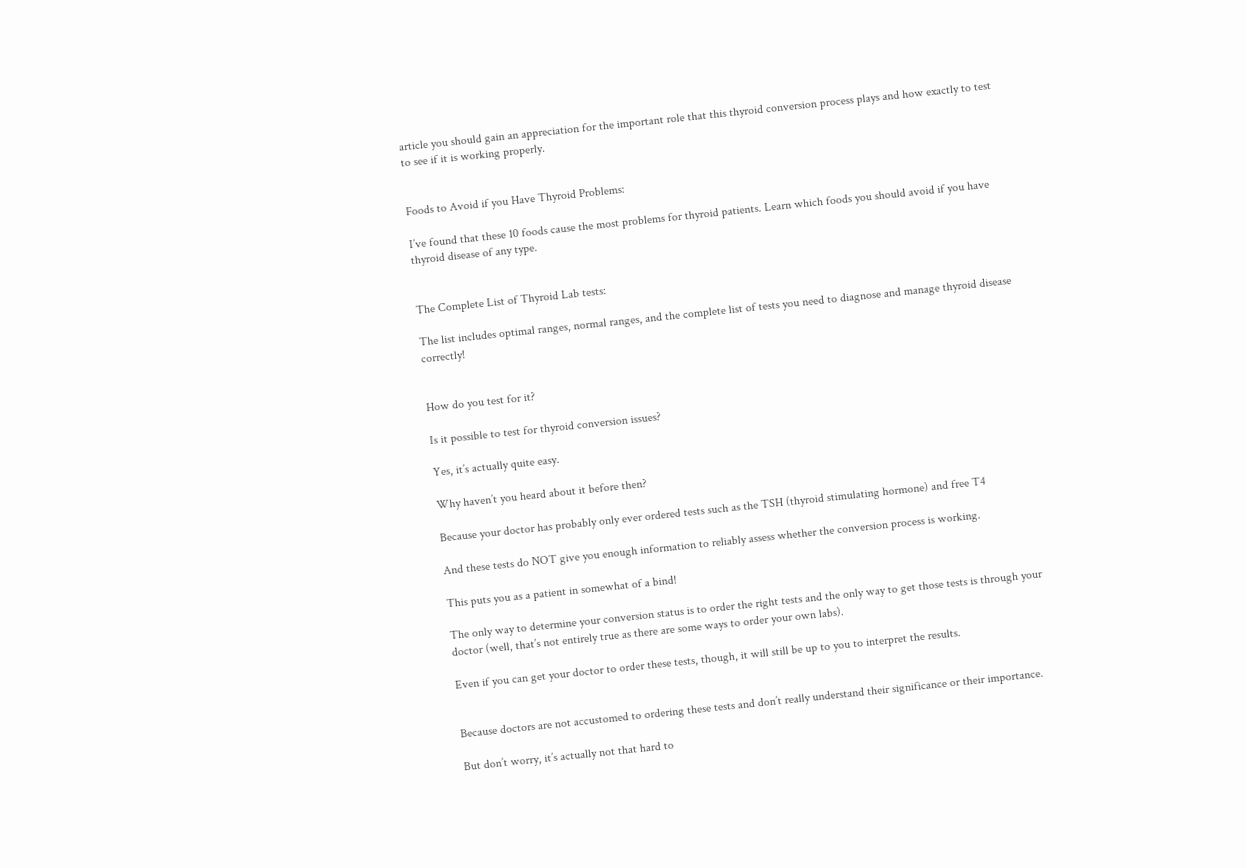article you should gain an appreciation for the important role that this thyroid conversion process plays and how exactly to test to see if it is working properly.


Foods to Avoid if you Have Thyroid Problems:

I’ve found that these 10 foods cause the most problems for thyroid patients. Learn which foods you should avoid if you have thyroid disease of any type.


The Complete List of Thyroid Lab tests:

The list includes optimal ranges, normal ranges, and the complete list of tests you need to diagnose and manage thyroid disease correctly!


How do you test for it?

Is it possible to test for thyroid conversion issues?

Yes, it’s actually quite easy.

Why haven’t you heard about it before then?

Because your doctor has probably only ever ordered tests such as the TSH (thyroid stimulating hormone) and free T4

And these tests do NOT give you enough information to reliably assess whether the conversion process is working.

This puts you as a patient in somewhat of a bind!

The only way to determine your conversion status is to order the right tests and the only way to get those tests is through your doctor (well, that’s not entirely true as there are some ways to order your own labs).

Even if you can get your doctor to order these tests, though, it will still be up to you to interpret the results.


Because doctors are not accustomed to ordering these tests and don’t really understand their significance or their importance.

But don’t worry, it’s actually not that hard to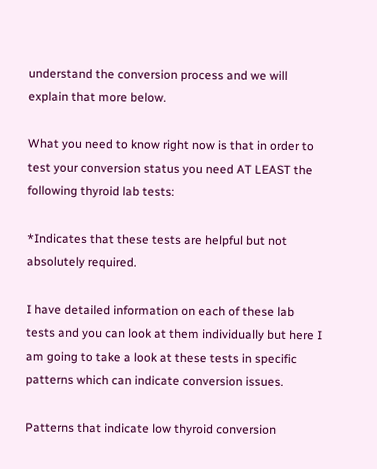understand the conversion process and we will explain that more below.

What you need to know right now is that in order to test your conversion status you need AT LEAST the following thyroid lab tests:

*Indicates that these tests are helpful but not absolutely required.

I have detailed information on each of these lab tests and you can look at them individually but here I am going to take a look at these tests in specific patterns which can indicate conversion issues.

Patterns that indicate low thyroid conversion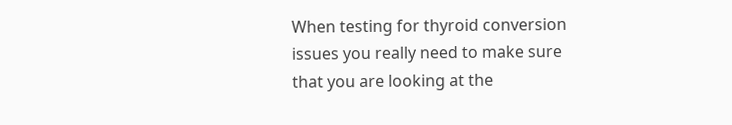When testing for thyroid conversion issues you really need to make sure that you are looking at the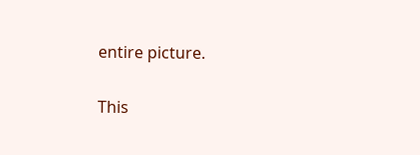entire picture.

This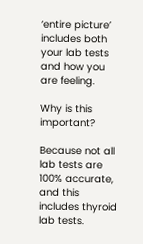‘entire picture’ includes both your lab tests and how you are feeling.

Why is this important?

Because not all lab tests are 100% accurate, and this includes thyroid lab tests.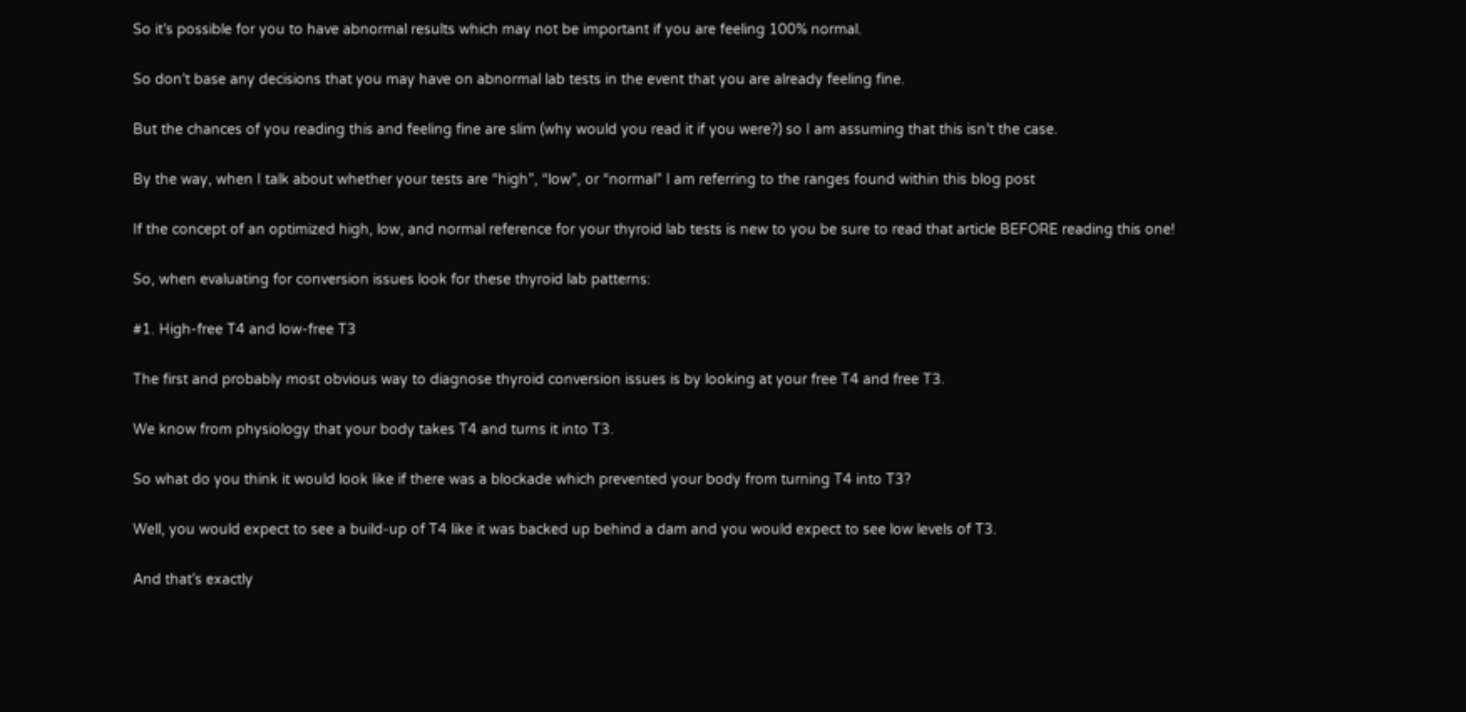So it’s possible for you to have abnormal results which may not be important if you are feeling 100% normal.

So don’t base any decisions that you may have on abnormal lab tests in the event that you are already feeling fine.

But the chances of you reading this and feeling fine are slim (why would you read it if you were?) so I am assuming that this isn’t the case.

By the way, when I talk about whether your tests are “high”, “low”, or “normal” I am referring to the ranges found within this blog post

If the concept of an optimized high, low, and normal reference for your thyroid lab tests is new to you be sure to read that article BEFORE reading this one!

So, when evaluating for conversion issues look for these thyroid lab patterns:

#1. High-free T4 and low-free T3

The first and probably most obvious way to diagnose thyroid conversion issues is by looking at your free T4 and free T3.

We know from physiology that your body takes T4 and turns it into T3.

So what do you think it would look like if there was a blockade which prevented your body from turning T4 into T3?

Well, you would expect to see a build-up of T4 like it was backed up behind a dam and you would expect to see low levels of T3.

And that’s exactly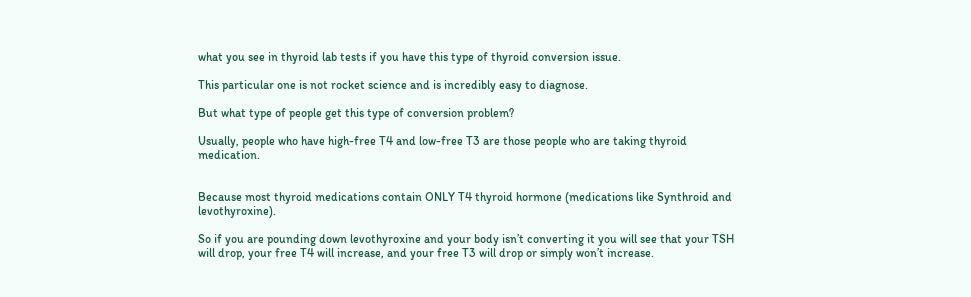what you see in thyroid lab tests if you have this type of thyroid conversion issue.

This particular one is not rocket science and is incredibly easy to diagnose.

But what type of people get this type of conversion problem?

Usually, people who have high-free T4 and low-free T3 are those people who are taking thyroid medication.


Because most thyroid medications contain ONLY T4 thyroid hormone (medications like Synthroid and levothyroxine).

So if you are pounding down levothyroxine and your body isn’t converting it you will see that your TSH will drop, your free T4 will increase, and your free T3 will drop or simply won’t increase.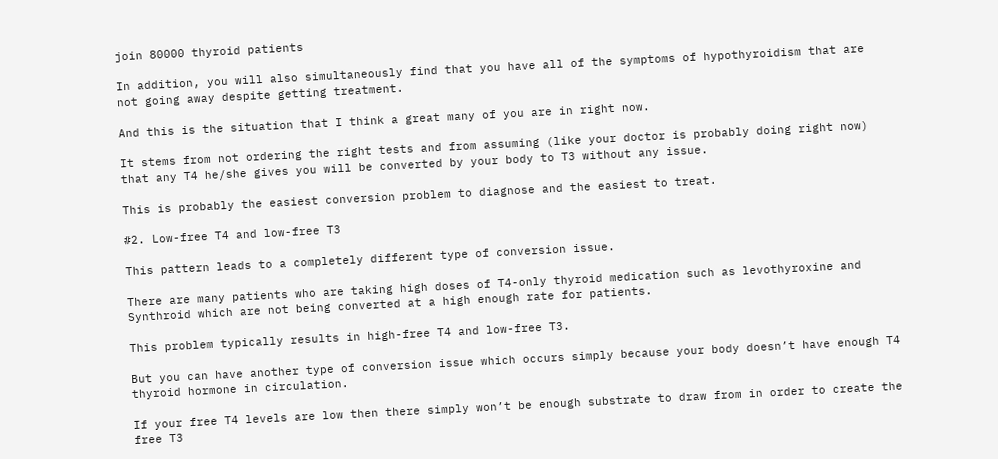join 80000 thyroid patients

In addition, you will also simultaneously find that you have all of the symptoms of hypothyroidism that are not going away despite getting treatment.

And this is the situation that I think a great many of you are in right now.

It stems from not ordering the right tests and from assuming (like your doctor is probably doing right now) that any T4 he/she gives you will be converted by your body to T3 without any issue.

This is probably the easiest conversion problem to diagnose and the easiest to treat.

#2. Low-free T4 and low-free T3

This pattern leads to a completely different type of conversion issue.

There are many patients who are taking high doses of T4-only thyroid medication such as levothyroxine and Synthroid which are not being converted at a high enough rate for patients.

This problem typically results in high-free T4 and low-free T3.

But you can have another type of conversion issue which occurs simply because your body doesn’t have enough T4 thyroid hormone in circulation.

If your free T4 levels are low then there simply won’t be enough substrate to draw from in order to create the free T3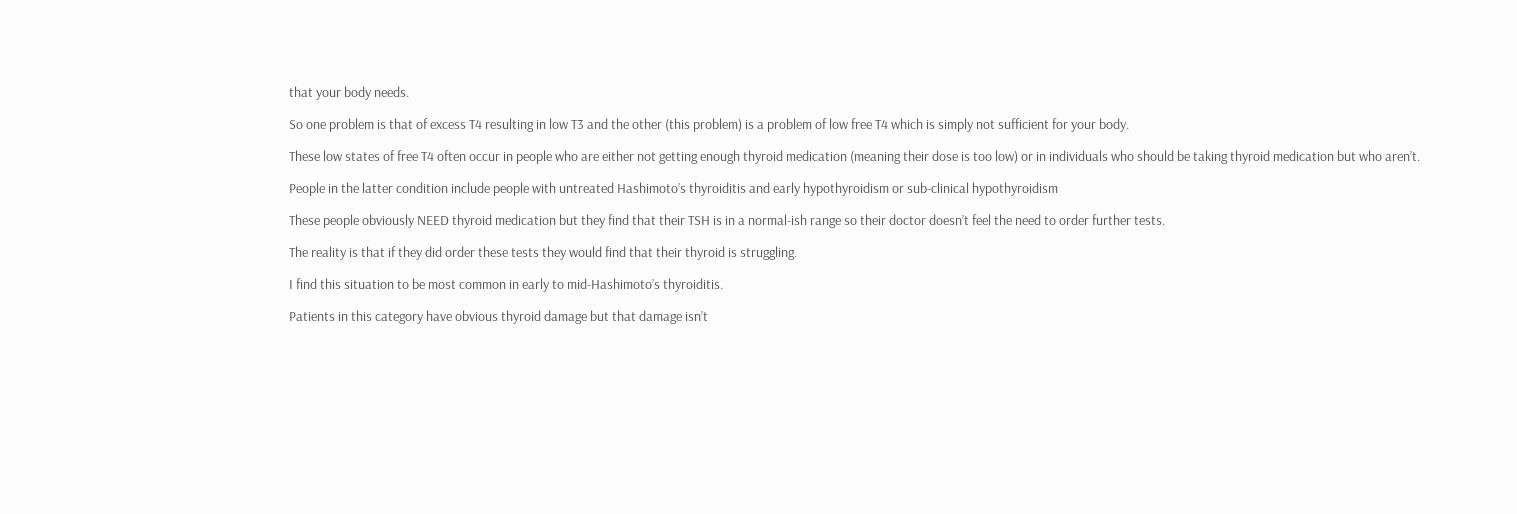that your body needs.

So one problem is that of excess T4 resulting in low T3 and the other (this problem) is a problem of low free T4 which is simply not sufficient for your body.

These low states of free T4 often occur in people who are either not getting enough thyroid medication (meaning their dose is too low) or in individuals who should be taking thyroid medication but who aren’t.

People in the latter condition include people with untreated Hashimoto’s thyroiditis and early hypothyroidism or sub-clinical hypothyroidism

These people obviously NEED thyroid medication but they find that their TSH is in a normal-ish range so their doctor doesn’t feel the need to order further tests.

The reality is that if they did order these tests they would find that their thyroid is struggling.

I find this situation to be most common in early to mid-Hashimoto’s thyroiditis.

Patients in this category have obvious thyroid damage but that damage isn’t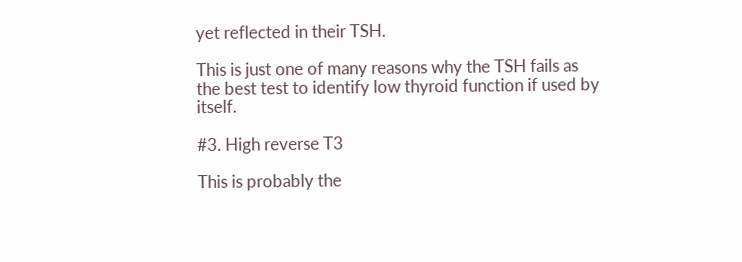yet reflected in their TSH.

This is just one of many reasons why the TSH fails as the best test to identify low thyroid function if used by itself.

#3. High reverse T3

This is probably the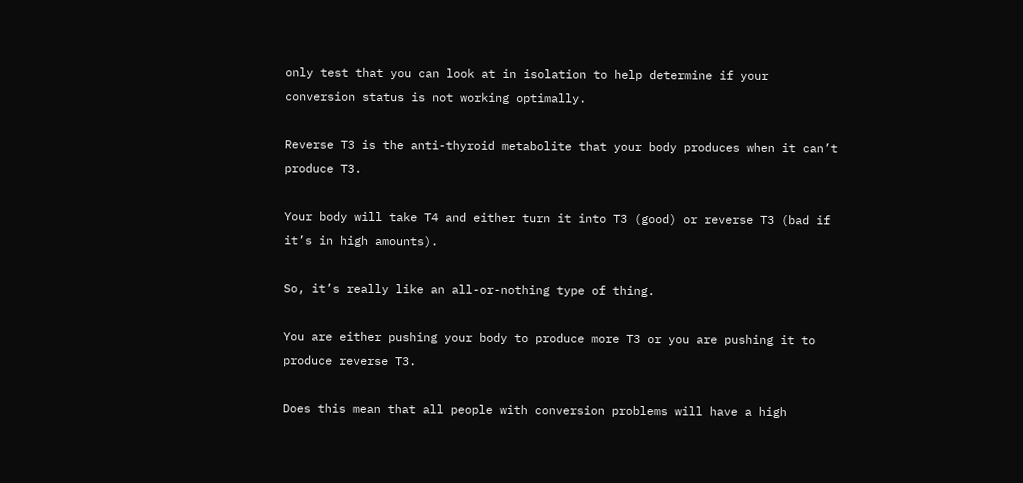only test that you can look at in isolation to help determine if your conversion status is not working optimally.

Reverse T3 is the anti-thyroid metabolite that your body produces when it can’t produce T3.

Your body will take T4 and either turn it into T3 (good) or reverse T3 (bad if it’s in high amounts).

So, it’s really like an all-or-nothing type of thing.

You are either pushing your body to produce more T3 or you are pushing it to produce reverse T3.

Does this mean that all people with conversion problems will have a high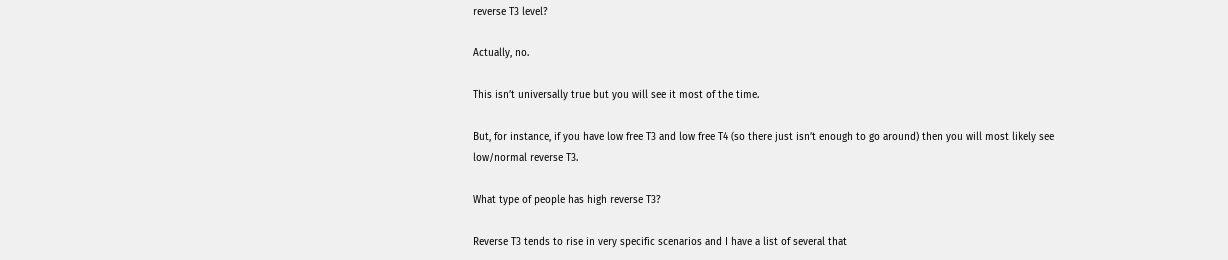reverse T3 level?

Actually, no.

This isn’t universally true but you will see it most of the time.

But, for instance, if you have low free T3 and low free T4 (so there just isn’t enough to go around) then you will most likely see low/normal reverse T3.

What type of people has high reverse T3?

Reverse T3 tends to rise in very specific scenarios and I have a list of several that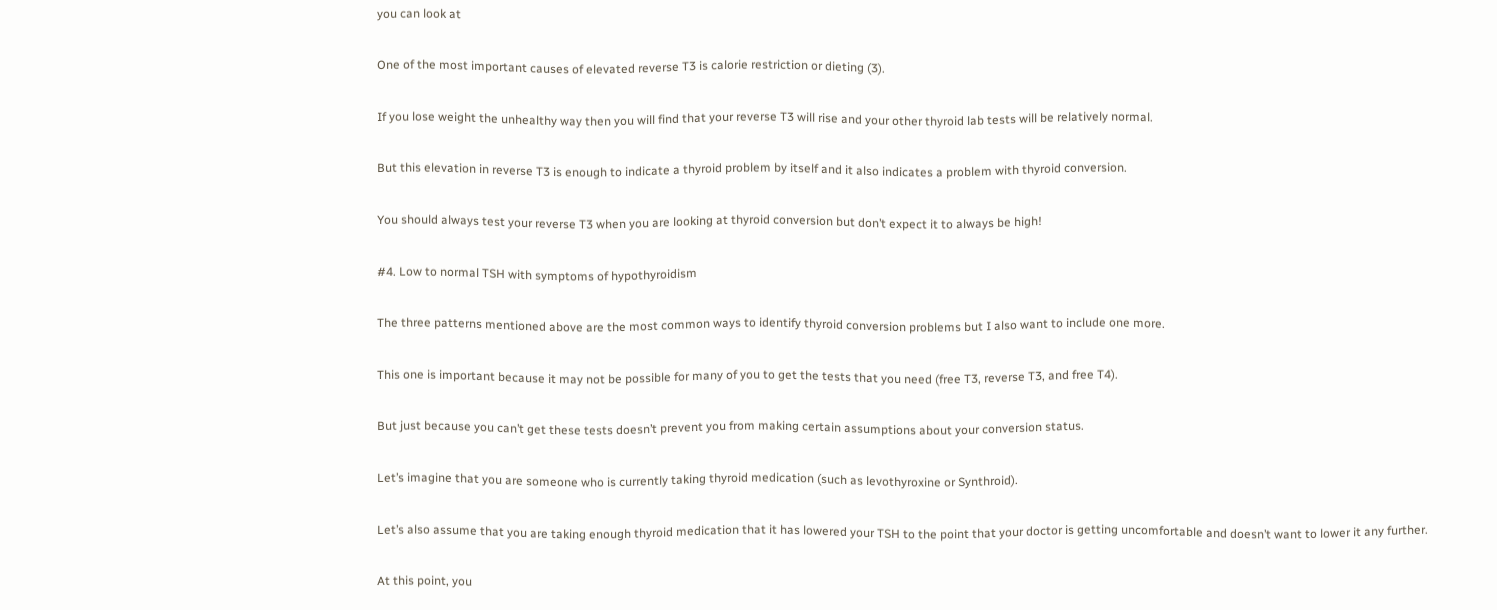you can look at

One of the most important causes of elevated reverse T3 is calorie restriction or dieting (3).

If you lose weight the unhealthy way then you will find that your reverse T3 will rise and your other thyroid lab tests will be relatively normal.

But this elevation in reverse T3 is enough to indicate a thyroid problem by itself and it also indicates a problem with thyroid conversion.

You should always test your reverse T3 when you are looking at thyroid conversion but don’t expect it to always be high!

#4. Low to normal TSH with symptoms of hypothyroidism

The three patterns mentioned above are the most common ways to identify thyroid conversion problems but I also want to include one more.

This one is important because it may not be possible for many of you to get the tests that you need (free T3, reverse T3, and free T4).

But just because you can’t get these tests doesn’t prevent you from making certain assumptions about your conversion status.

Let’s imagine that you are someone who is currently taking thyroid medication (such as levothyroxine or Synthroid).

Let’s also assume that you are taking enough thyroid medication that it has lowered your TSH to the point that your doctor is getting uncomfortable and doesn’t want to lower it any further.

At this point, you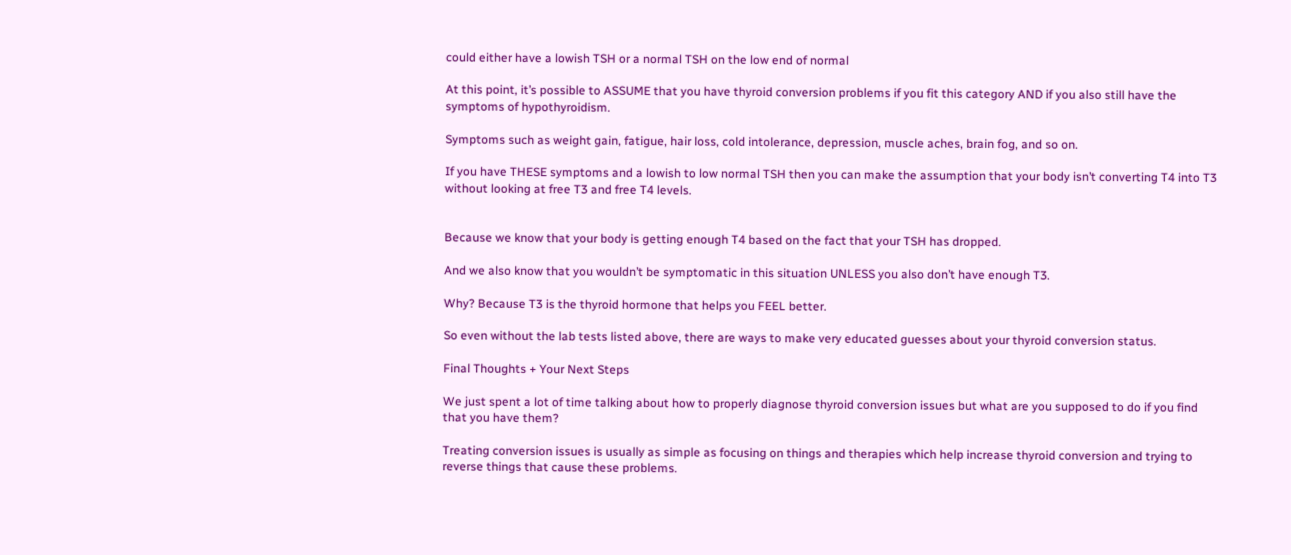could either have a lowish TSH or a normal TSH on the low end of normal

At this point, it’s possible to ASSUME that you have thyroid conversion problems if you fit this category AND if you also still have the symptoms of hypothyroidism.

Symptoms such as weight gain, fatigue, hair loss, cold intolerance, depression, muscle aches, brain fog, and so on.

If you have THESE symptoms and a lowish to low normal TSH then you can make the assumption that your body isn’t converting T4 into T3 without looking at free T3 and free T4 levels.


Because we know that your body is getting enough T4 based on the fact that your TSH has dropped.

And we also know that you wouldn’t be symptomatic in this situation UNLESS you also don’t have enough T3.

Why? Because T3 is the thyroid hormone that helps you FEEL better.

So even without the lab tests listed above, there are ways to make very educated guesses about your thyroid conversion status.

Final Thoughts + Your Next Steps

We just spent a lot of time talking about how to properly diagnose thyroid conversion issues but what are you supposed to do if you find that you have them?

Treating conversion issues is usually as simple as focusing on things and therapies which help increase thyroid conversion and trying to reverse things that cause these problems.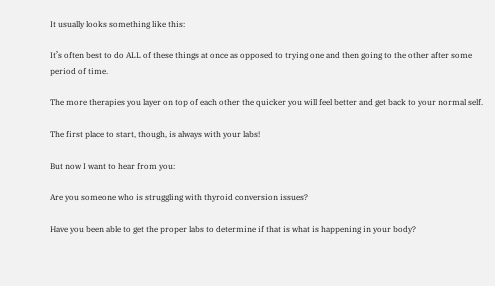It usually looks something like this:

It’s often best to do ALL of these things at once as opposed to trying one and then going to the other after some period of time.

The more therapies you layer on top of each other the quicker you will feel better and get back to your normal self.

The first place to start, though, is always with your labs!

But now I want to hear from you:

Are you someone who is struggling with thyroid conversion issues?

Have you been able to get the proper labs to determine if that is what is happening in your body?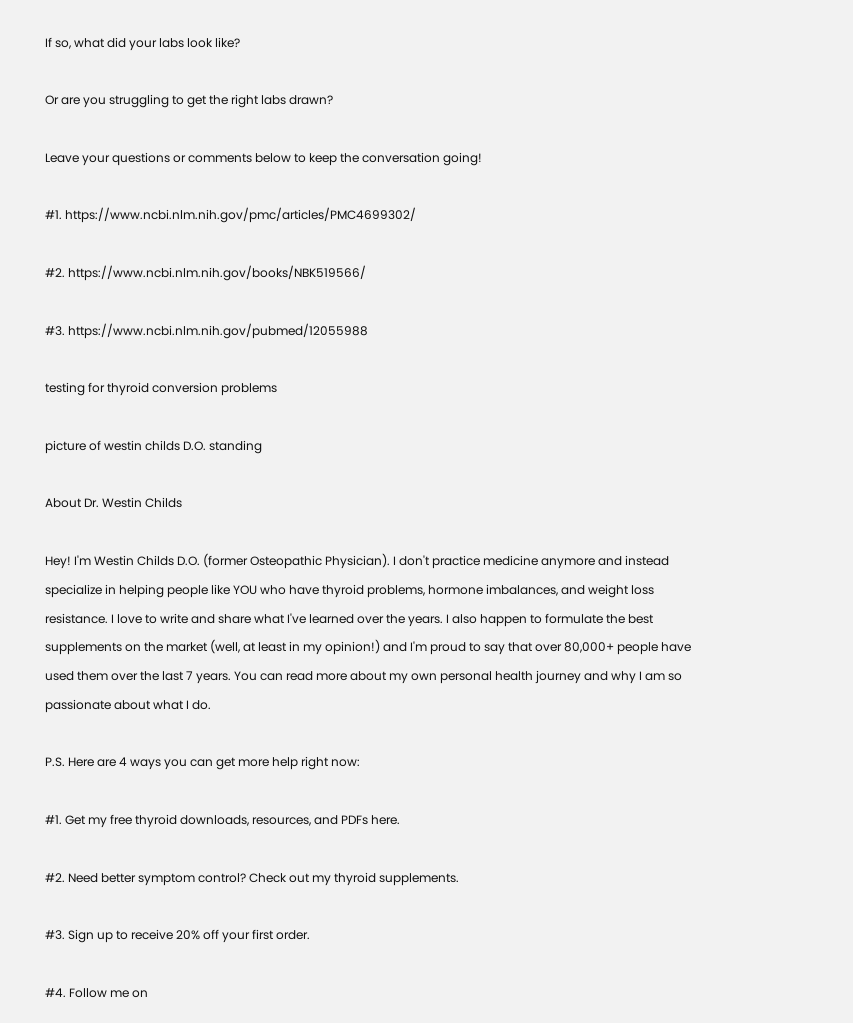If so, what did your labs look like?

Or are you struggling to get the right labs drawn?

Leave your questions or comments below to keep the conversation going!

#1. https://www.ncbi.nlm.nih.gov/pmc/articles/PMC4699302/

#2. https://www.ncbi.nlm.nih.gov/books/NBK519566/

#3. https://www.ncbi.nlm.nih.gov/pubmed/12055988

testing for thyroid conversion problems

picture of westin childs D.O. standing

About Dr. Westin Childs

Hey! I'm Westin Childs D.O. (former Osteopathic Physician). I don't practice medicine anymore and instead specialize in helping people like YOU who have thyroid problems, hormone imbalances, and weight loss resistance. I love to write and share what I've learned over the years. I also happen to formulate the best supplements on the market (well, at least in my opinion!) and I'm proud to say that over 80,000+ people have used them over the last 7 years. You can read more about my own personal health journey and why I am so passionate about what I do.

P.S. Here are 4 ways you can get more help right now:

#1. Get my free thyroid downloads, resources, and PDFs here.

#2. Need better symptom control? Check out my thyroid supplements.

#3. Sign up to receive 20% off your first order.

#4. Follow me on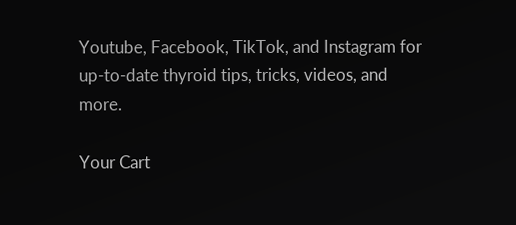Youtube, Facebook, TikTok, and Instagram for up-to-date thyroid tips, tricks, videos, and more.

Your Cart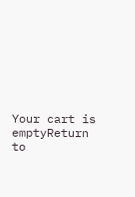Your cart is emptyReturn to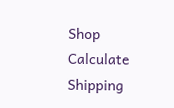Shop
Calculate Shipping